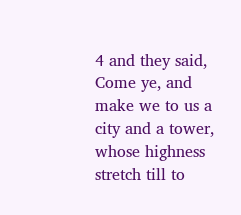4 and they said, Come ye, and make we to us a city and a tower, whose highness stretch till to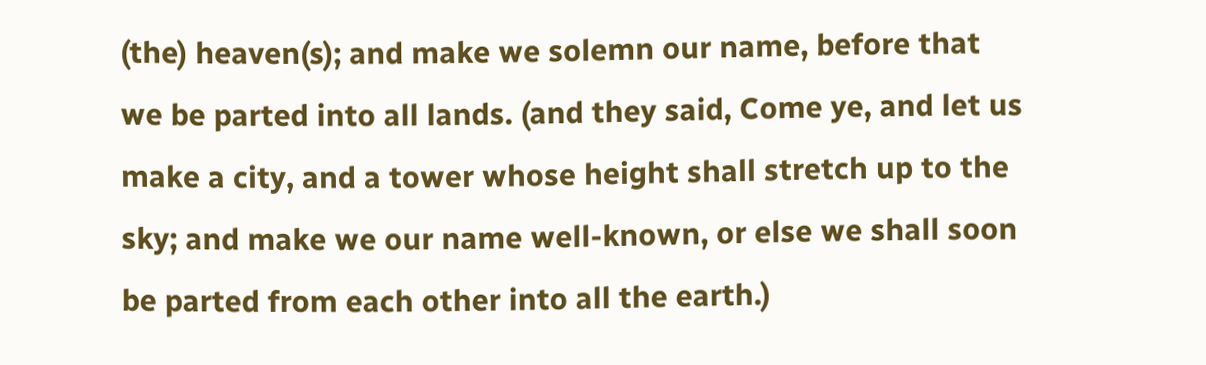(the) heaven(s); and make we solemn our name, before that we be parted into all lands. (and they said, Come ye, and let us make a city, and a tower whose height shall stretch up to the sky; and make we our name well-known, or else we shall soon be parted from each other into all the earth.)